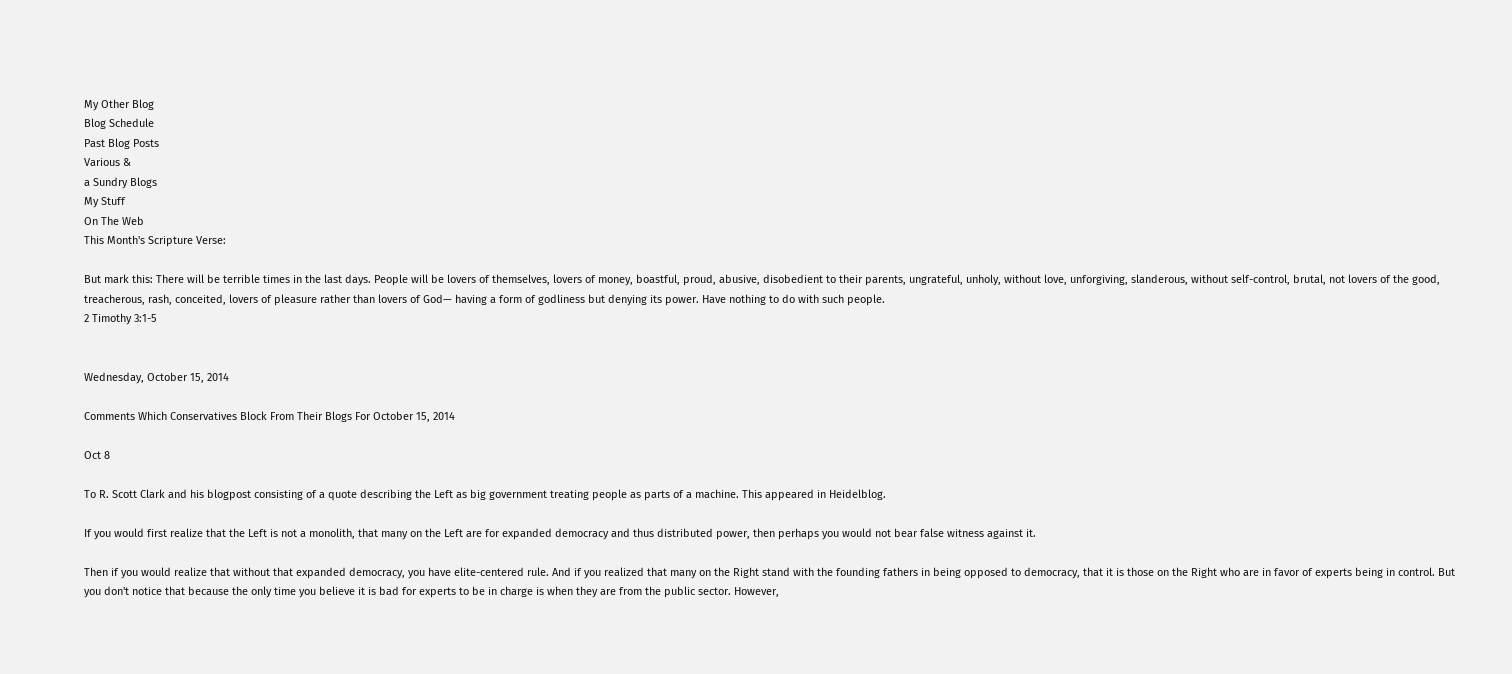My Other Blog
Blog Schedule
Past Blog Posts
Various &
a Sundry Blogs
My Stuff
On The Web
This Month's Scripture Verse:

But mark this: There will be terrible times in the last days. People will be lovers of themselves, lovers of money, boastful, proud, abusive, disobedient to their parents, ungrateful, unholy, without love, unforgiving, slanderous, without self-control, brutal, not lovers of the good, treacherous, rash, conceited, lovers of pleasure rather than lovers of God— having a form of godliness but denying its power. Have nothing to do with such people.
2 Timothy 3:1-5


Wednesday, October 15, 2014

Comments Which Conservatives Block From Their Blogs For October 15, 2014

Oct 8

To R. Scott Clark and his blogpost consisting of a quote describing the Left as big government treating people as parts of a machine. This appeared in Heidelblog.

If you would first realize that the Left is not a monolith, that many on the Left are for expanded democracy and thus distributed power, then perhaps you would not bear false witness against it.

Then if you would realize that without that expanded democracy, you have elite-centered rule. And if you realized that many on the Right stand with the founding fathers in being opposed to democracy, that it is those on the Right who are in favor of experts being in control. But you don't notice that because the only time you believe it is bad for experts to be in charge is when they are from the public sector. However,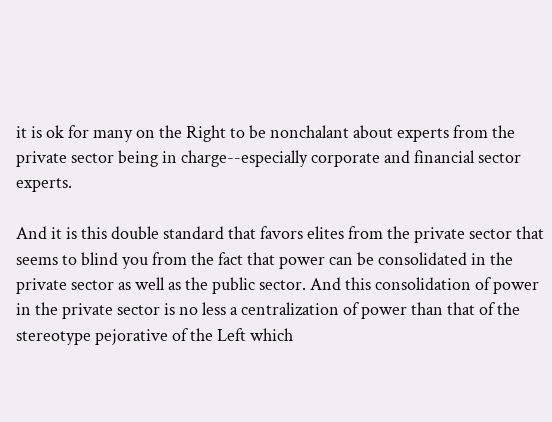it is ok for many on the Right to be nonchalant about experts from the private sector being in charge--especially corporate and financial sector experts.

And it is this double standard that favors elites from the private sector that seems to blind you from the fact that power can be consolidated in the private sector as well as the public sector. And this consolidation of power in the private sector is no less a centralization of power than that of the stereotype pejorative of the Left which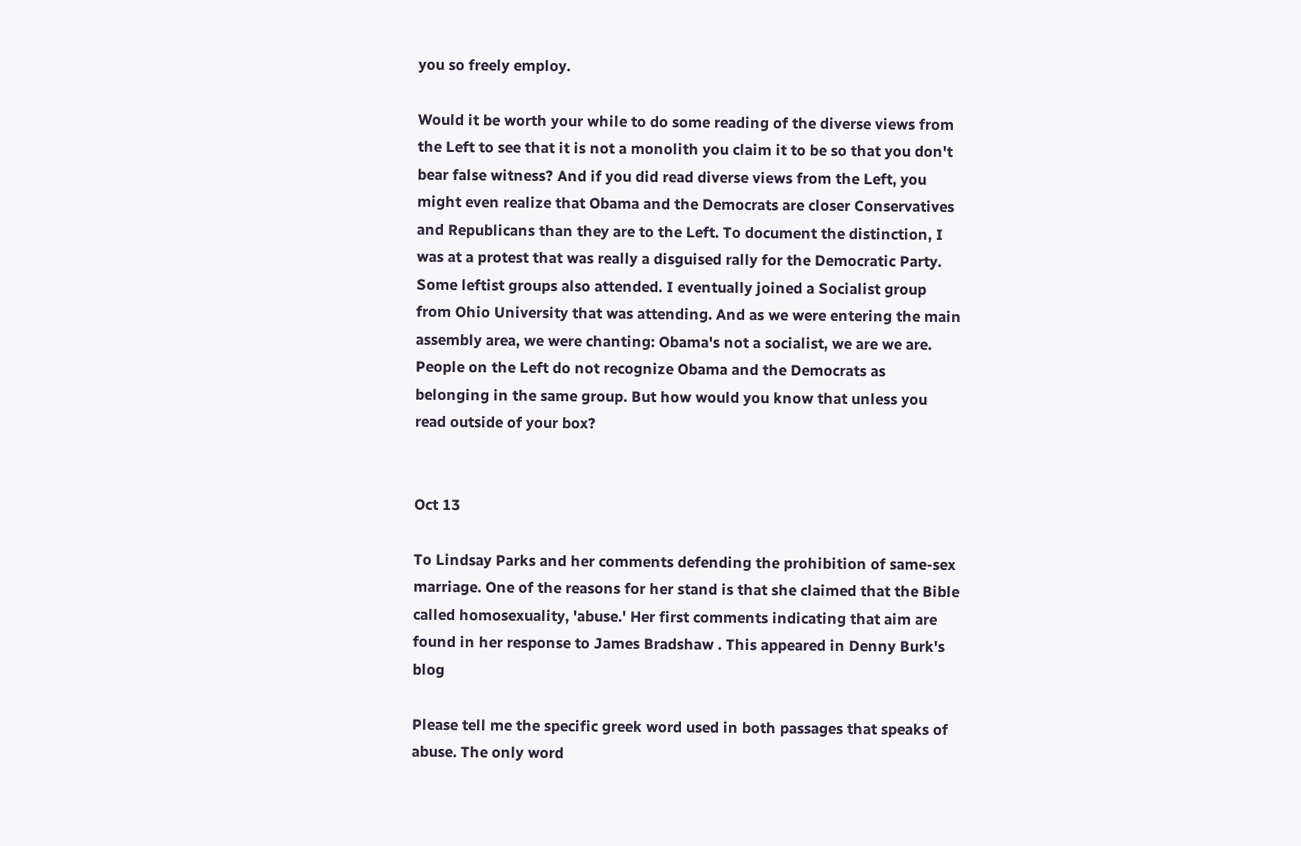you so freely employ.

Would it be worth your while to do some reading of the diverse views from the Left to see that it is not a monolith you claim it to be so that you don't bear false witness? And if you did read diverse views from the Left, you might even realize that Obama and the Democrats are closer Conservatives and Republicans than they are to the Left. To document the distinction, I was at a protest that was really a disguised rally for the Democratic Party. Some leftist groups also attended. I eventually joined a Socialist group from Ohio University that was attending. And as we were entering the main assembly area, we were chanting: Obama's not a socialist, we are we are. People on the Left do not recognize Obama and the Democrats as belonging in the same group. But how would you know that unless you read outside of your box?


Oct 13

To Lindsay Parks and her comments defending the prohibition of same-sex marriage. One of the reasons for her stand is that she claimed that the Bible called homosexuality, 'abuse.' Her first comments indicating that aim are found in her response to James Bradshaw . This appeared in Denny Burk's blog

Please tell me the specific greek word used in both passages that speaks of abuse. The only word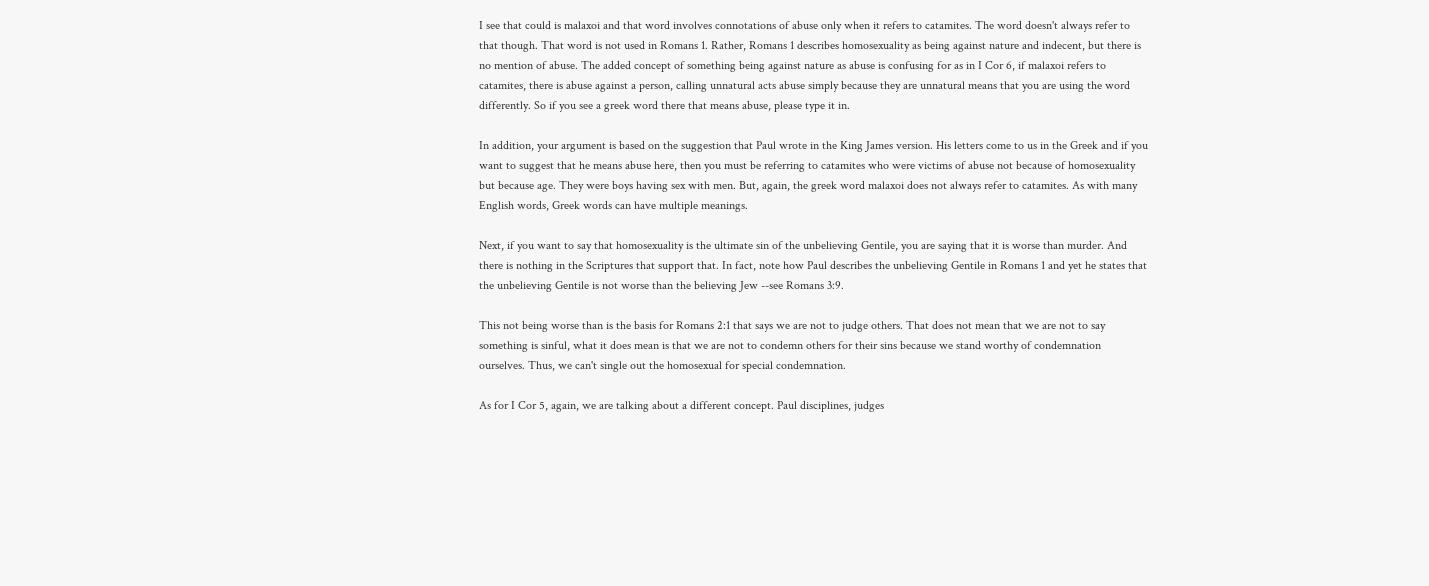I see that could is malaxoi and that word involves connotations of abuse only when it refers to catamites. The word doesn't always refer to that though. That word is not used in Romans 1. Rather, Romans 1 describes homosexuality as being against nature and indecent, but there is no mention of abuse. The added concept of something being against nature as abuse is confusing for as in I Cor 6, if malaxoi refers to catamites, there is abuse against a person, calling unnatural acts abuse simply because they are unnatural means that you are using the word differently. So if you see a greek word there that means abuse, please type it in.

In addition, your argument is based on the suggestion that Paul wrote in the King James version. His letters come to us in the Greek and if you want to suggest that he means abuse here, then you must be referring to catamites who were victims of abuse not because of homosexuality but because age. They were boys having sex with men. But, again, the greek word malaxoi does not always refer to catamites. As with many English words, Greek words can have multiple meanings.

Next, if you want to say that homosexuality is the ultimate sin of the unbelieving Gentile, you are saying that it is worse than murder. And there is nothing in the Scriptures that support that. In fact, note how Paul describes the unbelieving Gentile in Romans 1 and yet he states that the unbelieving Gentile is not worse than the believing Jew --see Romans 3:9.

This not being worse than is the basis for Romans 2:1 that says we are not to judge others. That does not mean that we are not to say something is sinful, what it does mean is that we are not to condemn others for their sins because we stand worthy of condemnation ourselves. Thus, we can't single out the homosexual for special condemnation.

As for I Cor 5, again, we are talking about a different concept. Paul disciplines, judges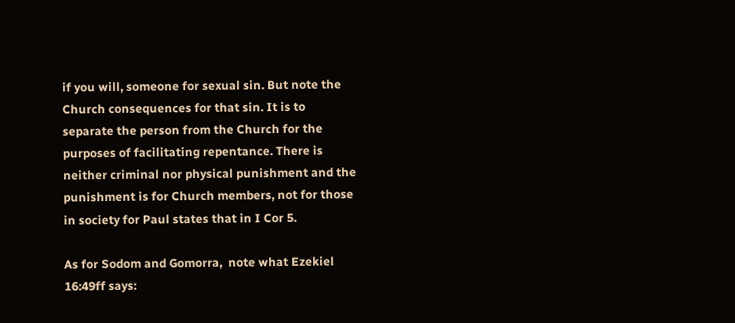if you will, someone for sexual sin. But note the Church consequences for that sin. It is to separate the person from the Church for the purposes of facilitating repentance. There is neither criminal nor physical punishment and the punishment is for Church members, not for those in society for Paul states that in I Cor 5.

As for Sodom and Gomorra,  note what Ezekiel 16:49ff says: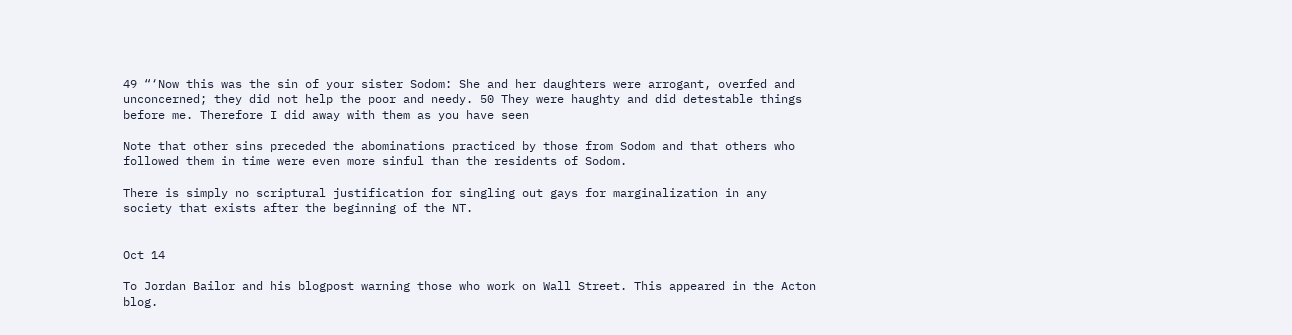49 “‘Now this was the sin of your sister Sodom: She and her daughters were arrogant, overfed and unconcerned; they did not help the poor and needy. 50 They were haughty and did detestable things before me. Therefore I did away with them as you have seen

Note that other sins preceded the abominations practiced by those from Sodom and that others who followed them in time were even more sinful than the residents of Sodom.

There is simply no scriptural justification for singling out gays for marginalization in any society that exists after the beginning of the NT.


Oct 14

To Jordan Bailor and his blogpost warning those who work on Wall Street. This appeared in the Acton blog.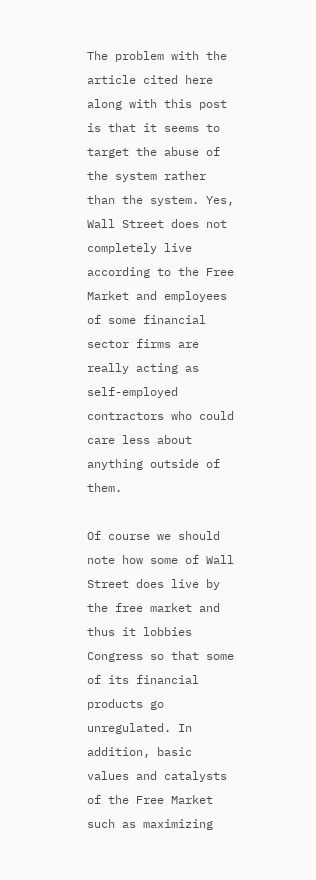The problem with the article cited here along with this post is that it seems to target the abuse of the system rather than the system. Yes, Wall Street does not completely live according to the Free Market and employees of some financial sector firms are really acting as self-employed contractors who could care less about anything outside of them.

Of course we should note how some of Wall Street does live by the free market and thus it lobbies Congress so that some of its financial products go unregulated. In addition, basic values and catalysts of the Free Market such as maximizing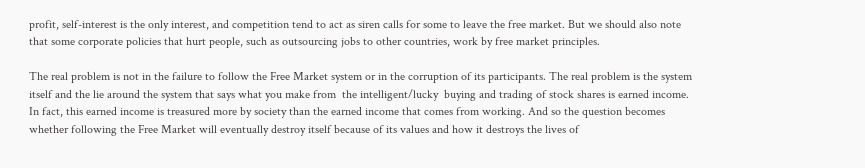profit, self-interest is the only interest, and competition tend to act as siren calls for some to leave the free market. But we should also note that some corporate policies that hurt people, such as outsourcing jobs to other countries, work by free market principles.

The real problem is not in the failure to follow the Free Market system or in the corruption of its participants. The real problem is the system itself and the lie around the system that says what you make from  the intelligent/lucky  buying and trading of stock shares is earned income. In fact, this earned income is treasured more by society than the earned income that comes from working. And so the question becomes whether following the Free Market will eventually destroy itself because of its values and how it destroys the lives of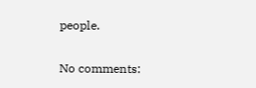people.

No comments: